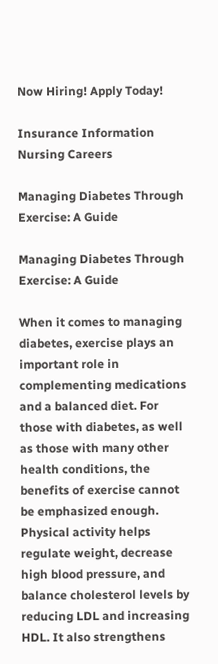Now Hiring! Apply Today!

Insurance Information Nursing Careers

Managing Diabetes Through Exercise: A Guide

Managing Diabetes Through Exercise: A Guide

When it comes to managing diabetes, exercise plays an important role in complementing medications and a balanced diet. For those with diabetes, as well as those with many other health conditions, the benefits of exercise cannot be emphasized enough. Physical activity helps regulate weight, decrease high blood pressure, and balance cholesterol levels by reducing LDL and increasing HDL. It also strengthens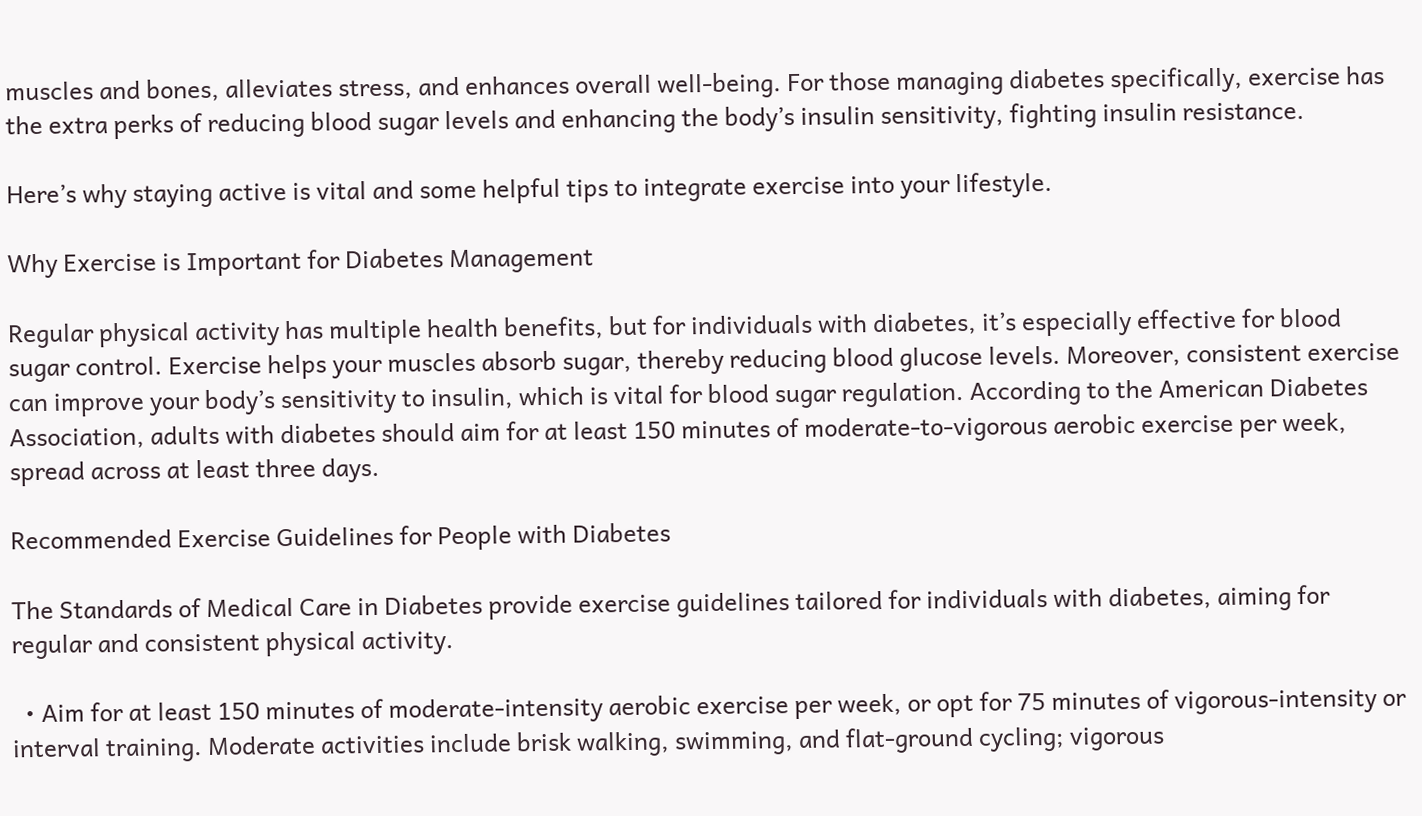muscles and bones, alleviates stress, and enhances overall well-being. For those managing diabetes specifically, exercise has the extra perks of reducing blood sugar levels and enhancing the body’s insulin sensitivity, fighting insulin resistance.

Here’s why staying active is vital and some helpful tips to integrate exercise into your lifestyle.

Why Exercise is Important for Diabetes Management

Regular physical activity has multiple health benefits, but for individuals with diabetes, it’s especially effective for blood sugar control. Exercise helps your muscles absorb sugar, thereby reducing blood glucose levels. Moreover, consistent exercise can improve your body’s sensitivity to insulin, which is vital for blood sugar regulation. According to the American Diabetes Association, adults with diabetes should aim for at least 150 minutes of moderate-to-vigorous aerobic exercise per week, spread across at least three days.

Recommended Exercise Guidelines for People with Diabetes

The Standards of Medical Care in Diabetes provide exercise guidelines tailored for individuals with diabetes, aiming for regular and consistent physical activity.

  • Aim for at least 150 minutes of moderate-intensity aerobic exercise per week, or opt for 75 minutes of vigorous-intensity or interval training. Moderate activities include brisk walking, swimming, and flat-ground cycling; vigorous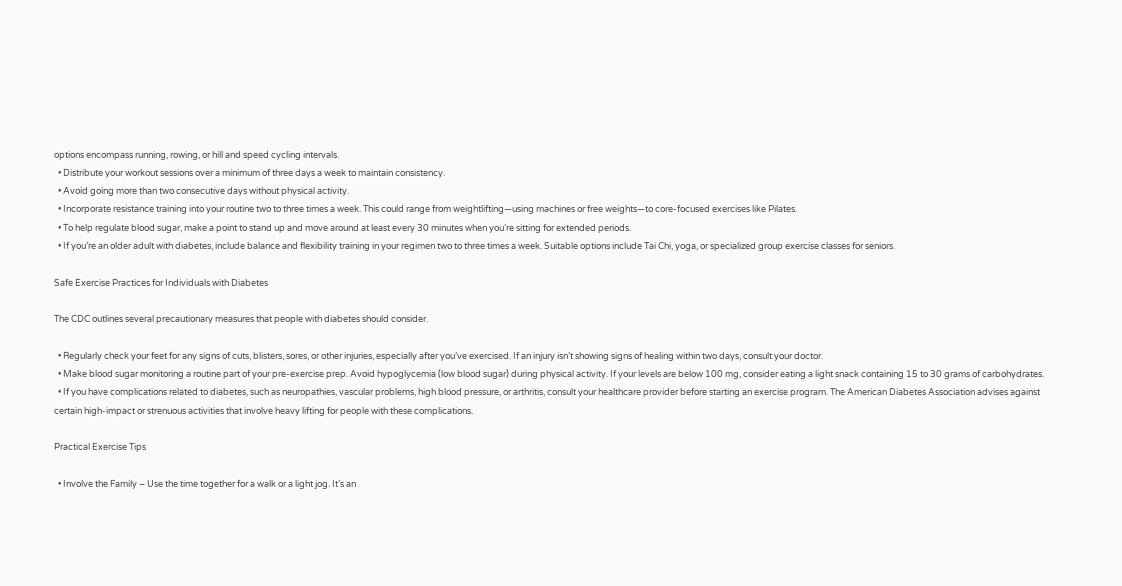options encompass running, rowing, or hill and speed cycling intervals.
  • Distribute your workout sessions over a minimum of three days a week to maintain consistency.
  • Avoid going more than two consecutive days without physical activity.
  • Incorporate resistance training into your routine two to three times a week. This could range from weightlifting—using machines or free weights—to core-focused exercises like Pilates.
  • To help regulate blood sugar, make a point to stand up and move around at least every 30 minutes when you’re sitting for extended periods.
  • If you’re an older adult with diabetes, include balance and flexibility training in your regimen two to three times a week. Suitable options include Tai Chi, yoga, or specialized group exercise classes for seniors.

Safe Exercise Practices for Individuals with Diabetes

The CDC outlines several precautionary measures that people with diabetes should consider.

  • Regularly check your feet for any signs of cuts, blisters, sores, or other injuries, especially after you’ve exercised. If an injury isn’t showing signs of healing within two days, consult your doctor.
  • Make blood sugar monitoring a routine part of your pre-exercise prep. Avoid hypoglycemia (low blood sugar) during physical activity. If your levels are below 100 mg, consider eating a light snack containing 15 to 30 grams of carbohydrates.
  • If you have complications related to diabetes, such as neuropathies, vascular problems, high blood pressure, or arthritis, consult your healthcare provider before starting an exercise program. The American Diabetes Association advises against certain high-impact or strenuous activities that involve heavy lifting for people with these complications.

Practical Exercise Tips

  • Involve the Family – Use the time together for a walk or a light jog. It’s an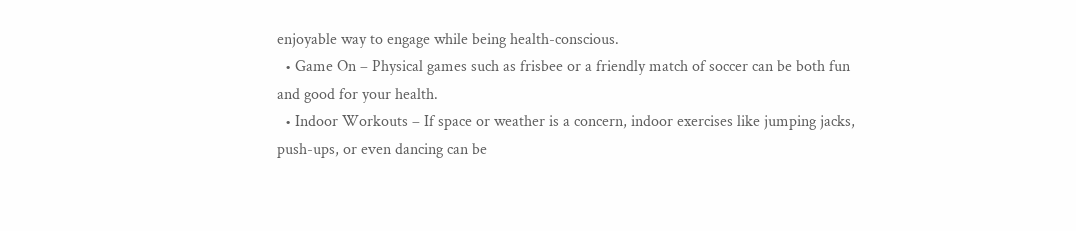enjoyable way to engage while being health-conscious.
  • Game On – Physical games such as frisbee or a friendly match of soccer can be both fun and good for your health.
  • Indoor Workouts – If space or weather is a concern, indoor exercises like jumping jacks, push-ups, or even dancing can be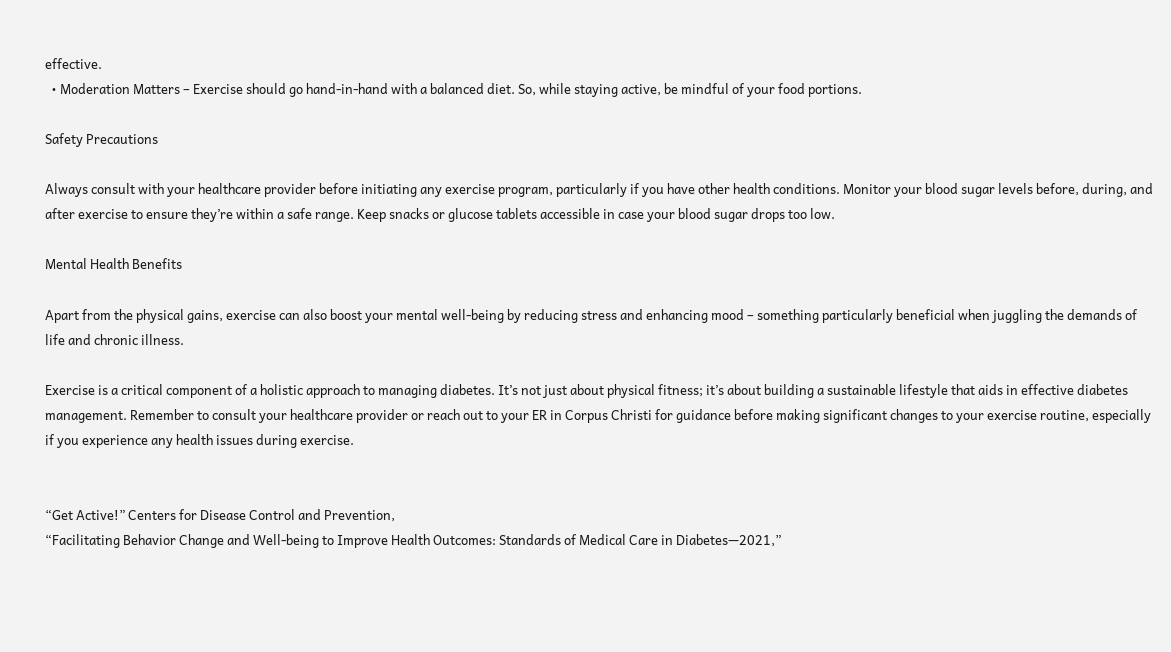effective.
  • Moderation Matters – Exercise should go hand-in-hand with a balanced diet. So, while staying active, be mindful of your food portions.

Safety Precautions

Always consult with your healthcare provider before initiating any exercise program, particularly if you have other health conditions. Monitor your blood sugar levels before, during, and after exercise to ensure they’re within a safe range. Keep snacks or glucose tablets accessible in case your blood sugar drops too low.

Mental Health Benefits

Apart from the physical gains, exercise can also boost your mental well-being by reducing stress and enhancing mood – something particularly beneficial when juggling the demands of life and chronic illness.

Exercise is a critical component of a holistic approach to managing diabetes. It’s not just about physical fitness; it’s about building a sustainable lifestyle that aids in effective diabetes management. Remember to consult your healthcare provider or reach out to your ER in Corpus Christi for guidance before making significant changes to your exercise routine, especially if you experience any health issues during exercise.


“Get Active!” Centers for Disease Control and Prevention,
“Facilitating Behavior Change and Well-being to Improve Health Outcomes: Standards of Medical Care in Diabetes—2021,”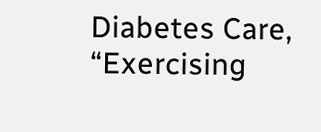Diabetes Care,
“Exercising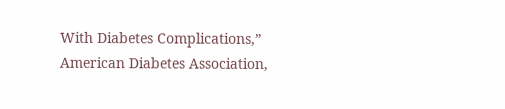With Diabetes Complications,” American Diabetes Association,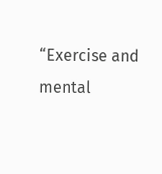“Exercise and mental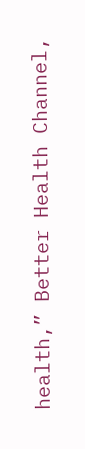health,” Better Health Channel,